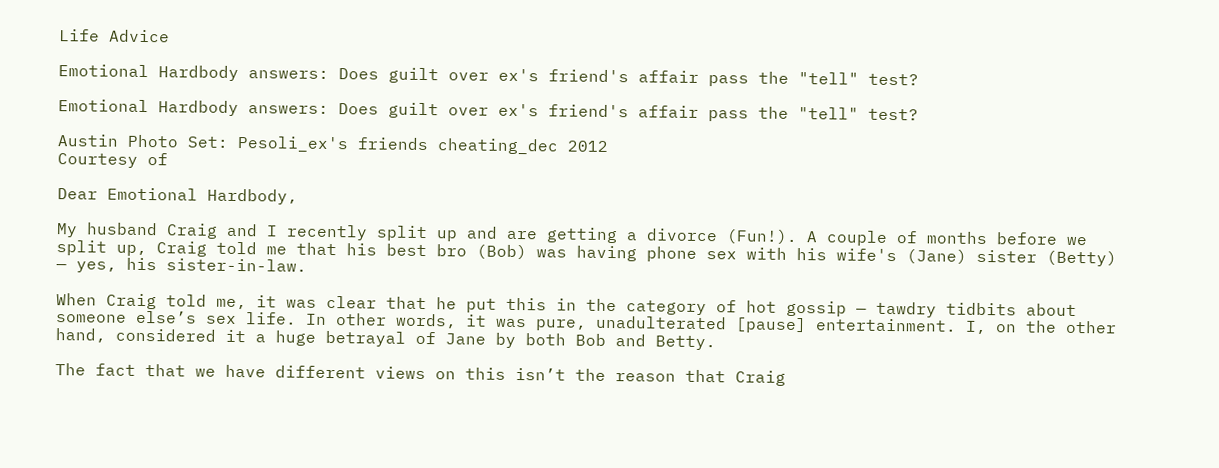Life Advice

Emotional Hardbody answers: Does guilt over ex's friend's affair pass the "tell" test?

Emotional Hardbody answers: Does guilt over ex's friend's affair pass the "tell" test?

Austin Photo Set: Pesoli_ex's friends cheating_dec 2012
Courtesy of

Dear Emotional Hardbody,

My husband Craig and I recently split up and are getting a divorce (Fun!). A couple of months before we split up, Craig told me that his best bro (Bob) was having phone sex with his wife's (Jane) sister (Betty) — yes, his sister-in-law.

When Craig told me, it was clear that he put this in the category of hot gossip — tawdry tidbits about someone else’s sex life. In other words, it was pure, unadulterated [pause] entertainment. I, on the other hand, considered it a huge betrayal of Jane by both Bob and Betty.

The fact that we have different views on this isn’t the reason that Craig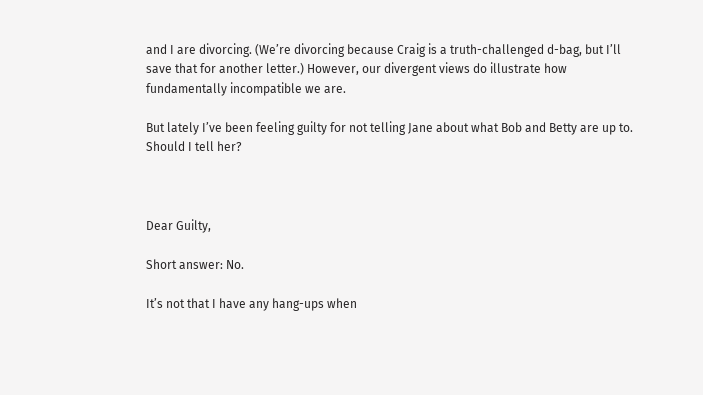and I are divorcing. (We’re divorcing because Craig is a truth-challenged d-bag, but I’ll save that for another letter.) However, our divergent views do illustrate how fundamentally incompatible we are.

But lately I’ve been feeling guilty for not telling Jane about what Bob and Betty are up to. Should I tell her?



Dear Guilty,

Short answer: No.

It’s not that I have any hang-ups when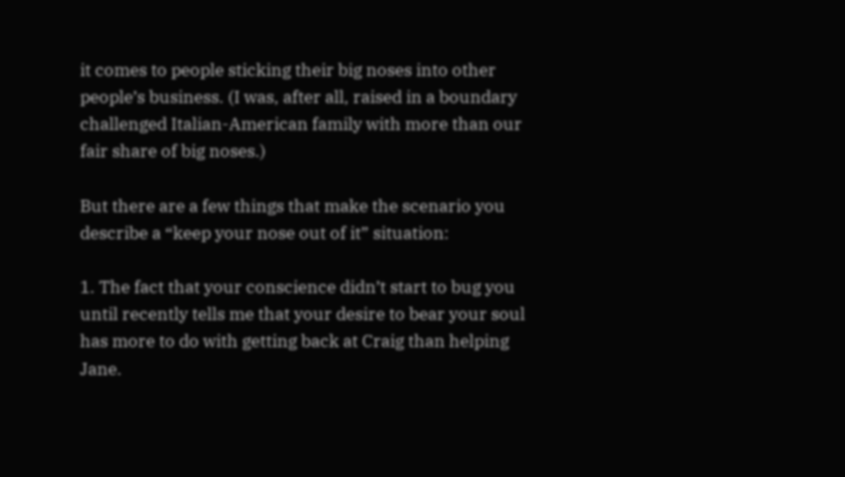it comes to people sticking their big noses into other people’s business. (I was, after all, raised in a boundary challenged Italian-American family with more than our fair share of big noses.)

But there are a few things that make the scenario you describe a “keep your nose out of it” situation:

1. The fact that your conscience didn’t start to bug you until recently tells me that your desire to bear your soul has more to do with getting back at Craig than helping Jane.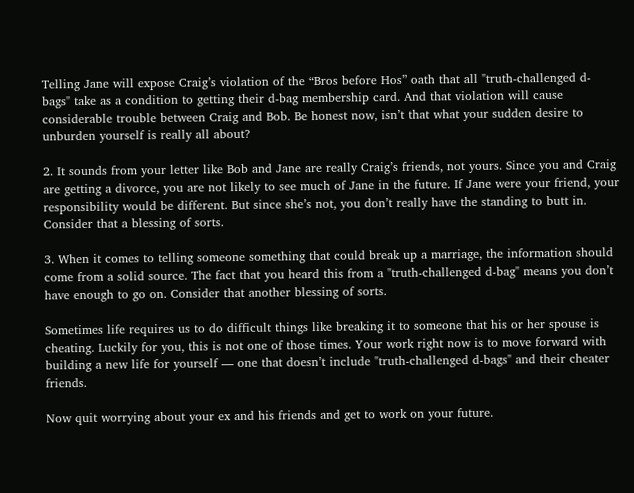Telling Jane will expose Craig’s violation of the “Bros before Hos” oath that all "truth-challenged d-bags" take as a condition to getting their d-bag membership card. And that violation will cause considerable trouble between Craig and Bob. Be honest now, isn’t that what your sudden desire to unburden yourself is really all about?

2. It sounds from your letter like Bob and Jane are really Craig’s friends, not yours. Since you and Craig are getting a divorce, you are not likely to see much of Jane in the future. If Jane were your friend, your responsibility would be different. But since she’s not, you don’t really have the standing to butt in. Consider that a blessing of sorts.

3. When it comes to telling someone something that could break up a marriage, the information should come from a solid source. The fact that you heard this from a "truth-challenged d-bag" means you don’t have enough to go on. Consider that another blessing of sorts.

Sometimes life requires us to do difficult things like breaking it to someone that his or her spouse is cheating. Luckily for you, this is not one of those times. Your work right now is to move forward with building a new life for yourself — one that doesn’t include "truth-challenged d-bags" and their cheater friends.

Now quit worrying about your ex and his friends and get to work on your future.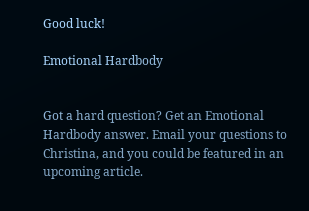Good luck!

Emotional Hardbody


Got a hard question? Get an Emotional Hardbody answer. Email your questions to Christina, and you could be featured in an upcoming article.